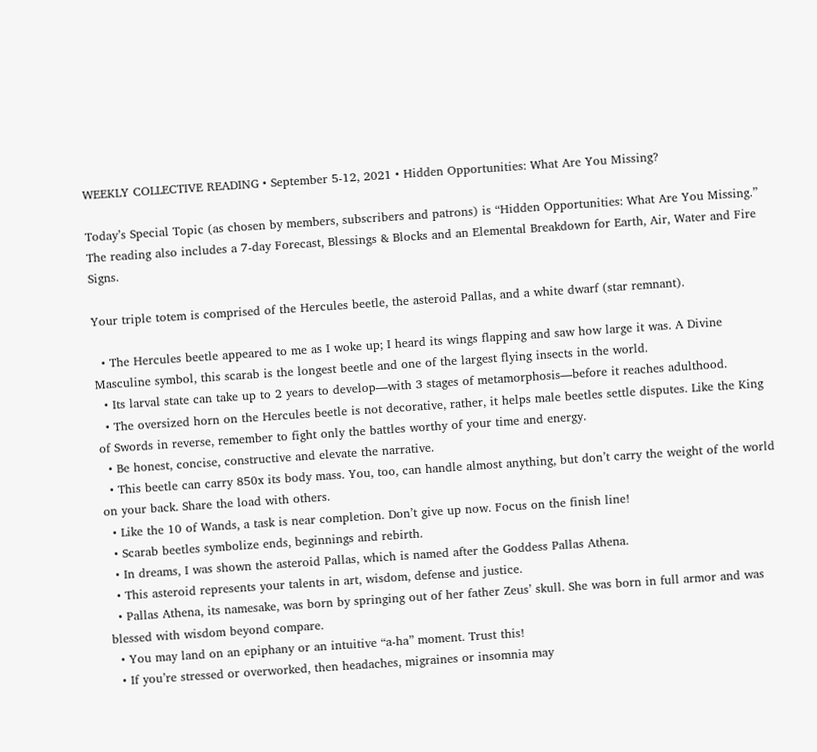WEEKLY COLLECTIVE READING • September 5-12, 2021 • Hidden Opportunities: What Are You Missing?

Today’s Special Topic (as chosen by members, subscribers and patrons) is “Hidden Opportunities: What Are You Missing.” The reading also includes a 7-day Forecast, Blessings & Blocks and an Elemental Breakdown for Earth, Air, Water and Fire Signs.

Your triple totem is comprised of the Hercules beetle, the asteroid Pallas, and a white dwarf (star remnant).

  • The Hercules beetle appeared to me as I woke up; I heard its wings flapping and saw how large it was. A Divine Masculine symbol, this scarab is the longest beetle and one of the largest flying insects in the world.
  • Its larval state can take up to 2 years to develop—with 3 stages of metamorphosis—before it reaches adulthood.
  • The oversized horn on the Hercules beetle is not decorative, rather, it helps male beetles settle disputes. Like the King of Swords in reverse, remember to fight only the battles worthy of your time and energy.
  • Be honest, concise, constructive and elevate the narrative.
  • This beetle can carry 850x its body mass. You, too, can handle almost anything, but don’t carry the weight of the world on your back. Share the load with others.
  • Like the 10 of Wands, a task is near completion. Don’t give up now. Focus on the finish line!
  • Scarab beetles symbolize ends, beginnings and rebirth.
  • In dreams, I was shown the asteroid Pallas, which is named after the Goddess Pallas Athena.
  • This asteroid represents your talents in art, wisdom, defense and justice.
  • Pallas Athena, its namesake, was born by springing out of her father Zeus’ skull. She was born in full armor and was blessed with wisdom beyond compare.
  • You may land on an epiphany or an intuitive “a-ha” moment. Trust this!
  • If you’re stressed or overworked, then headaches, migraines or insomnia may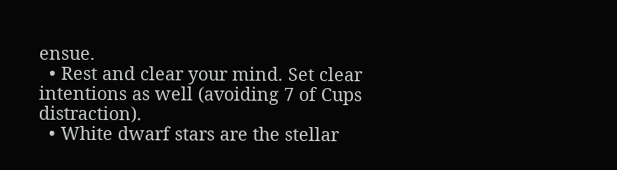ensue.
  • Rest and clear your mind. Set clear intentions as well (avoiding 7 of Cups distraction).
  • White dwarf stars are the stellar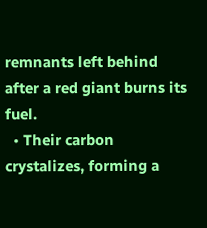remnants left behind after a red giant burns its fuel.
  • Their carbon crystalizes, forming a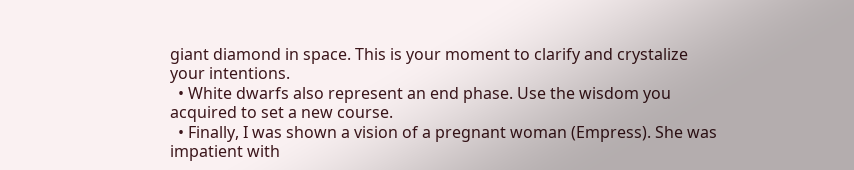giant diamond in space. This is your moment to clarify and crystalize your intentions.
  • White dwarfs also represent an end phase. Use the wisdom you acquired to set a new course.
  • Finally, I was shown a vision of a pregnant woman (Empress). She was impatient with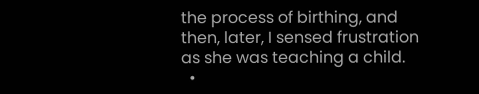the process of birthing, and then, later, I sensed frustration as she was teaching a child.
  •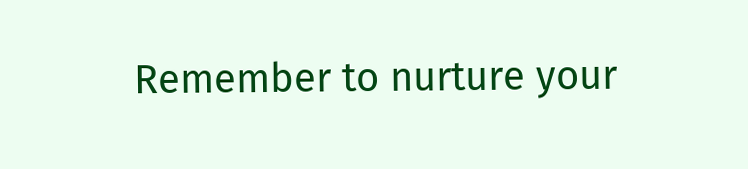Remember to nurture your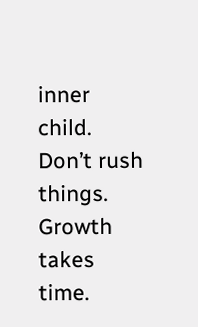inner child. Don’t rush things. Growth takes time.